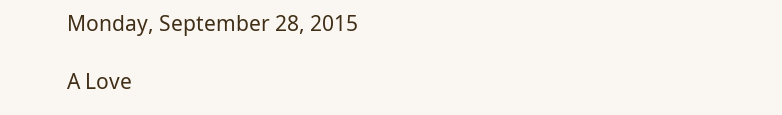Monday, September 28, 2015

A Love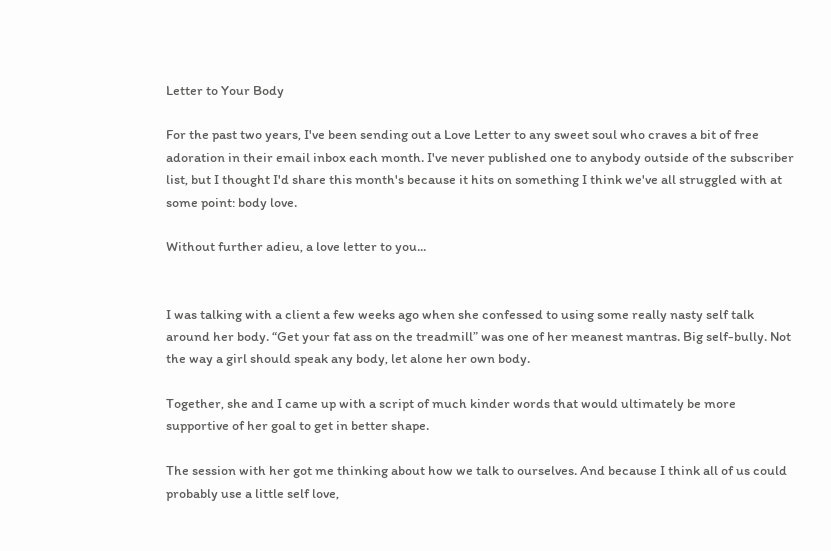Letter to Your Body

For the past two years, I've been sending out a Love Letter to any sweet soul who craves a bit of free adoration in their email inbox each month. I've never published one to anybody outside of the subscriber list, but I thought I'd share this month's because it hits on something I think we've all struggled with at some point: body love.

Without further adieu, a love letter to you...


I was talking with a client a few weeks ago when she confessed to using some really nasty self talk around her body. “Get your fat ass on the treadmill” was one of her meanest mantras. Big self-bully. Not the way a girl should speak any body, let alone her own body.

Together, she and I came up with a script of much kinder words that would ultimately be more supportive of her goal to get in better shape.

The session with her got me thinking about how we talk to ourselves. And because I think all of us could probably use a little self love,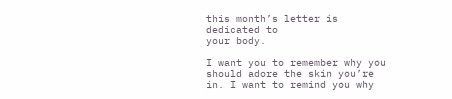this month’s letter is dedicated to
your body.

I want you to remember why you should adore the skin you’re in. I want to remind you why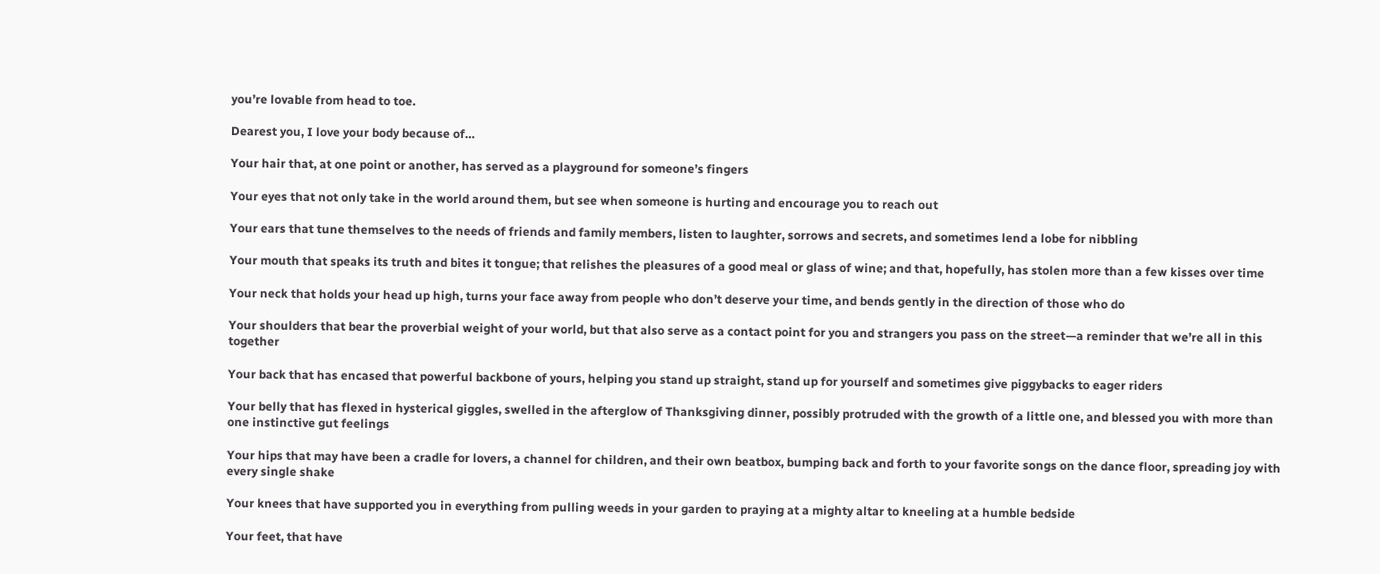you’re lovable from head to toe.

Dearest you, I love your body because of…

Your hair that, at one point or another, has served as a playground for someone’s fingers

Your eyes that not only take in the world around them, but see when someone is hurting and encourage you to reach out

Your ears that tune themselves to the needs of friends and family members, listen to laughter, sorrows and secrets, and sometimes lend a lobe for nibbling

Your mouth that speaks its truth and bites it tongue; that relishes the pleasures of a good meal or glass of wine; and that, hopefully, has stolen more than a few kisses over time

Your neck that holds your head up high, turns your face away from people who don’t deserve your time, and bends gently in the direction of those who do

Your shoulders that bear the proverbial weight of your world, but that also serve as a contact point for you and strangers you pass on the street—a reminder that we’re all in this together

Your back that has encased that powerful backbone of yours, helping you stand up straight, stand up for yourself and sometimes give piggybacks to eager riders

Your belly that has flexed in hysterical giggles, swelled in the afterglow of Thanksgiving dinner, possibly protruded with the growth of a little one, and blessed you with more than one instinctive gut feelings

Your hips that may have been a cradle for lovers, a channel for children, and their own beatbox, bumping back and forth to your favorite songs on the dance floor, spreading joy with every single shake

Your knees that have supported you in everything from pulling weeds in your garden to praying at a mighty altar to kneeling at a humble bedside

Your feet, that have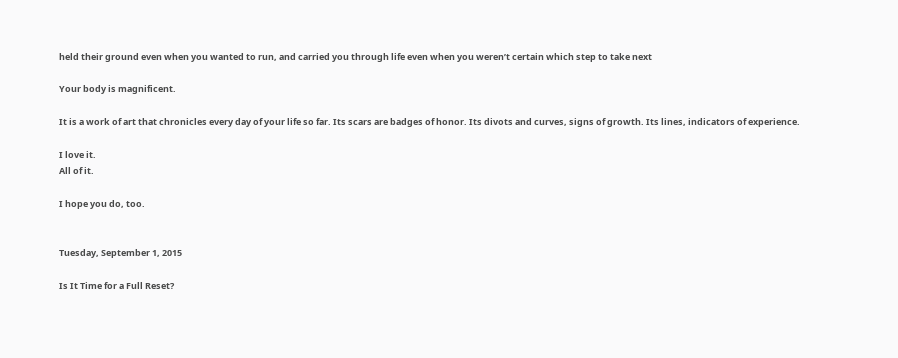held their ground even when you wanted to run, and carried you through life even when you weren’t certain which step to take next

Your body is magnificent.

It is a work of art that chronicles every day of your life so far. Its scars are badges of honor. Its divots and curves, signs of growth. Its lines, indicators of experience.

I love it.
All of it.

I hope you do, too.


Tuesday, September 1, 2015

Is It Time for a Full Reset?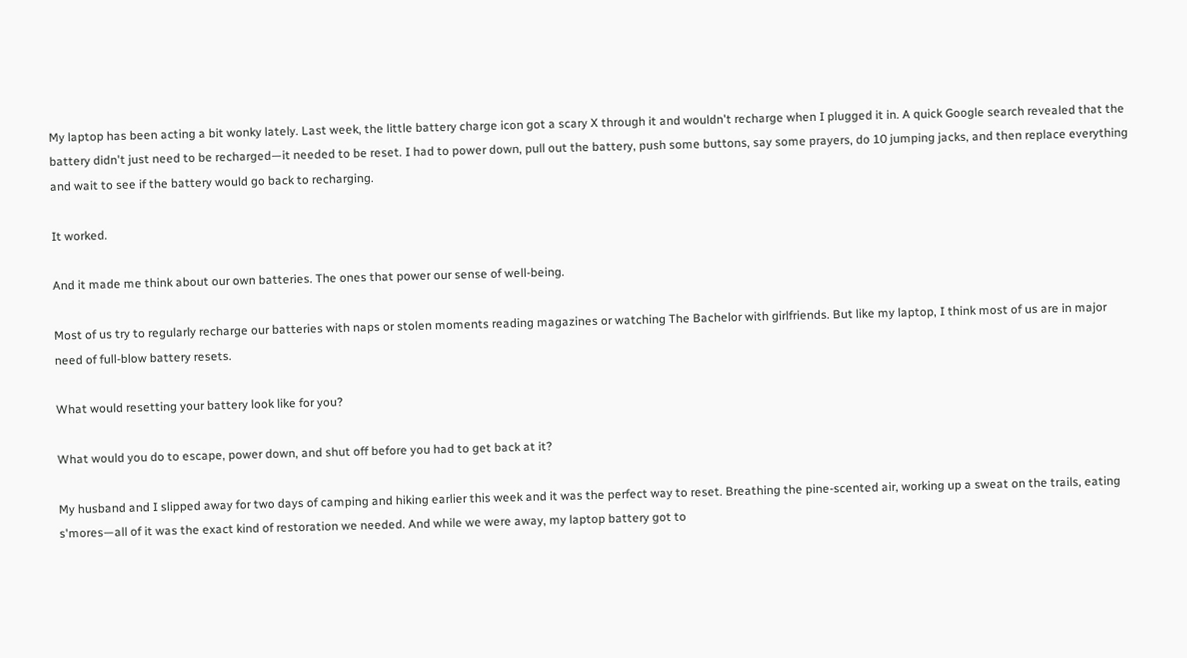My laptop has been acting a bit wonky lately. Last week, the little battery charge icon got a scary X through it and wouldn't recharge when I plugged it in. A quick Google search revealed that the battery didn't just need to be recharged—it needed to be reset. I had to power down, pull out the battery, push some buttons, say some prayers, do 10 jumping jacks, and then replace everything and wait to see if the battery would go back to recharging.

It worked.

And it made me think about our own batteries. The ones that power our sense of well-being.

Most of us try to regularly recharge our batteries with naps or stolen moments reading magazines or watching The Bachelor with girlfriends. But like my laptop, I think most of us are in major need of full-blow battery resets.

What would resetting your battery look like for you?

What would you do to escape, power down, and shut off before you had to get back at it?

My husband and I slipped away for two days of camping and hiking earlier this week and it was the perfect way to reset. Breathing the pine-scented air, working up a sweat on the trails, eating s'mores—all of it was the exact kind of restoration we needed. And while we were away, my laptop battery got to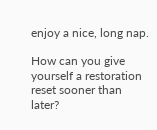enjoy a nice, long nap.

How can you give yourself a restoration reset sooner than later?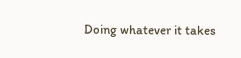Doing whatever it takes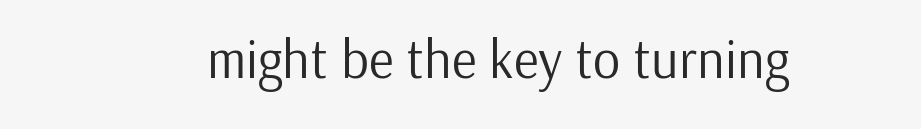might be the key to turning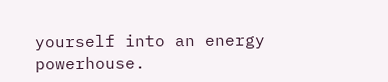yourself into an energy powerhouse.